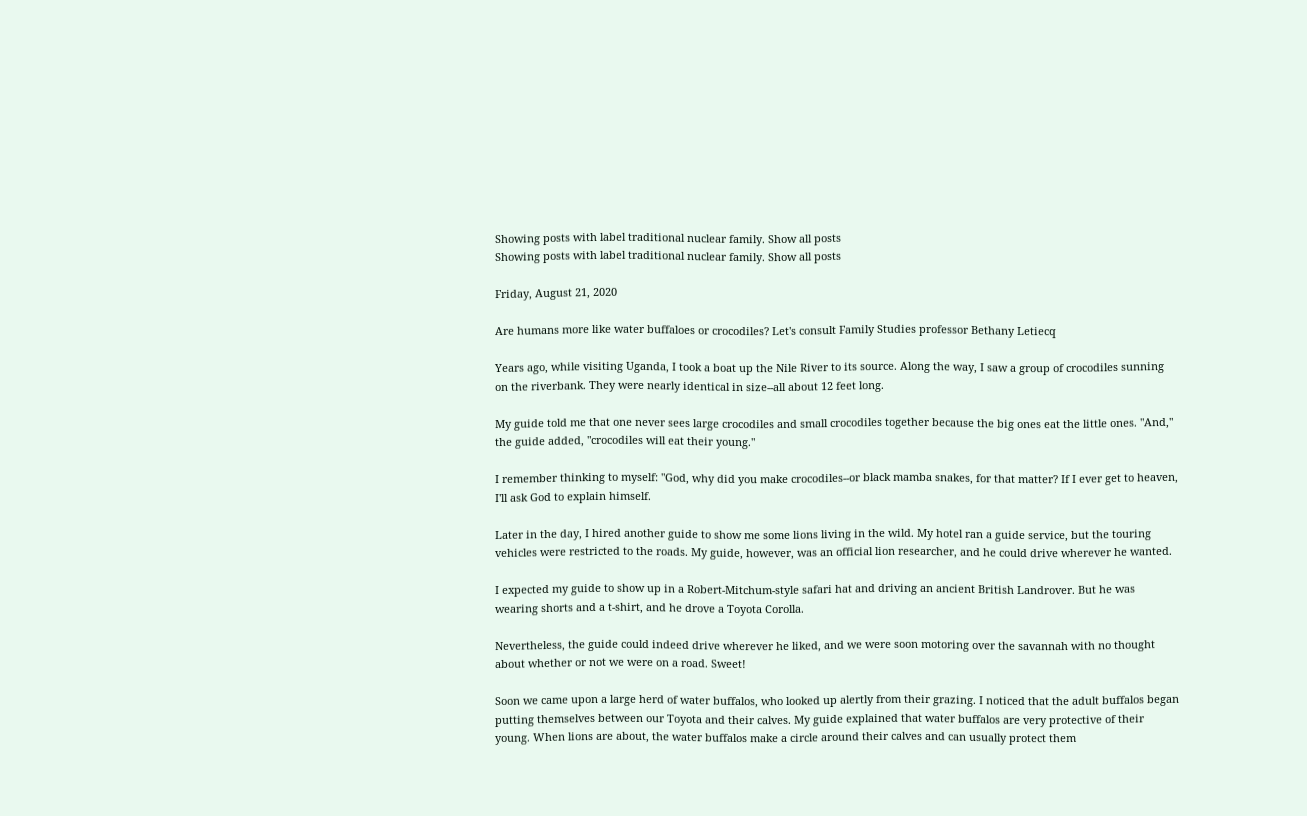Showing posts with label traditional nuclear family. Show all posts
Showing posts with label traditional nuclear family. Show all posts

Friday, August 21, 2020

Are humans more like water buffaloes or crocodiles? Let's consult Family Studies professor Bethany Letiecq

Years ago, while visiting Uganda, I took a boat up the Nile River to its source. Along the way, I saw a group of crocodiles sunning on the riverbank. They were nearly identical in size--all about 12 feet long.

My guide told me that one never sees large crocodiles and small crocodiles together because the big ones eat the little ones. "And," the guide added, "crocodiles will eat their young."

I remember thinking to myself: "God, why did you make crocodiles--or black mamba snakes, for that matter? If I ever get to heaven, I'll ask God to explain himself.

Later in the day, I hired another guide to show me some lions living in the wild. My hotel ran a guide service, but the touring vehicles were restricted to the roads. My guide, however, was an official lion researcher, and he could drive wherever he wanted.

I expected my guide to show up in a Robert-Mitchum-style safari hat and driving an ancient British Landrover. But he was wearing shorts and a t-shirt, and he drove a Toyota Corolla.

Nevertheless, the guide could indeed drive wherever he liked, and we were soon motoring over the savannah with no thought about whether or not we were on a road. Sweet!

Soon we came upon a large herd of water buffalos, who looked up alertly from their grazing. I noticed that the adult buffalos began putting themselves between our Toyota and their calves. My guide explained that water buffalos are very protective of their young. When lions are about, the water buffalos make a circle around their calves and can usually protect them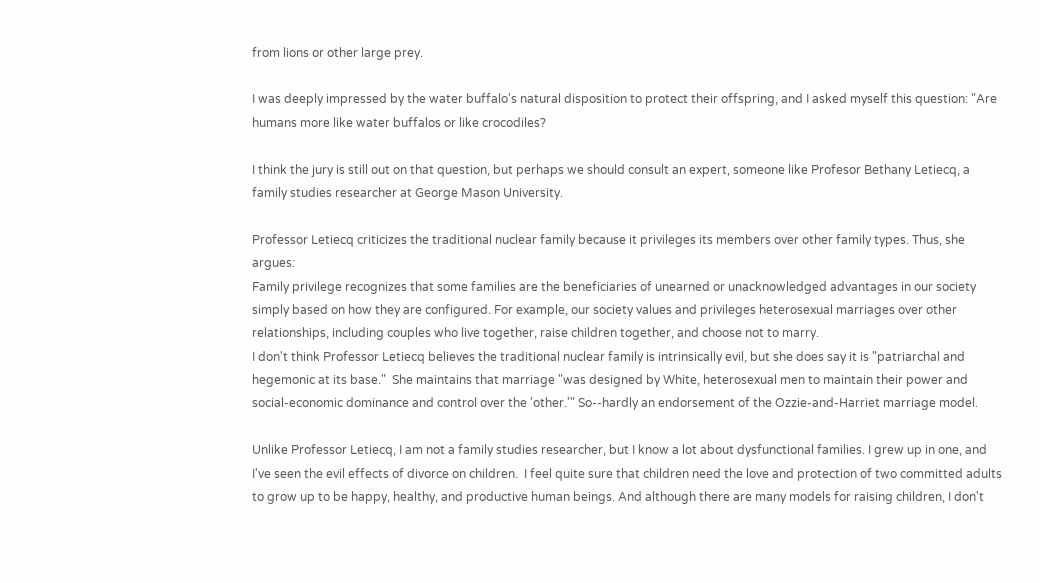from lions or other large prey.

I was deeply impressed by the water buffalo's natural disposition to protect their offspring, and I asked myself this question: "Are humans more like water buffalos or like crocodiles?

I think the jury is still out on that question, but perhaps we should consult an expert, someone like Profesor Bethany Letiecq, a family studies researcher at George Mason University.

Professor Letiecq criticizes the traditional nuclear family because it privileges its members over other family types. Thus, she argues:
Family privilege recognizes that some families are the beneficiaries of unearned or unacknowledged advantages in our society simply based on how they are configured. For example, our society values and privileges heterosexual marriages over other relationships, including couples who live together, raise children together, and choose not to marry.
I don't think Professor Letiecq believes the traditional nuclear family is intrinsically evil, but she does say it is "patriarchal and hegemonic at its base."  She maintains that marriage "was designed by White, heterosexual men to maintain their power and social-economic dominance and control over the 'other.'" So--hardly an endorsement of the Ozzie-and-Harriet marriage model.

Unlike Professor Letiecq, I am not a family studies researcher, but I know a lot about dysfunctional families. I grew up in one, and I've seen the evil effects of divorce on children.  I feel quite sure that children need the love and protection of two committed adults to grow up to be happy, healthy, and productive human beings. And although there are many models for raising children, I don't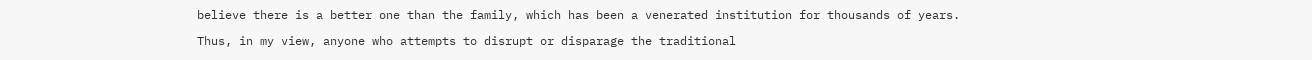believe there is a better one than the family, which has been a venerated institution for thousands of years.

Thus, in my view, anyone who attempts to disrupt or disparage the traditional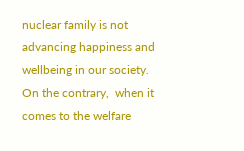nuclear family is not advancing happiness and wellbeing in our society. On the contrary,  when it comes to the welfare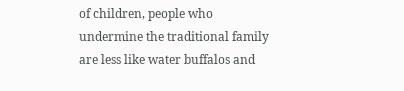of children, people who undermine the traditional family are less like water buffalos and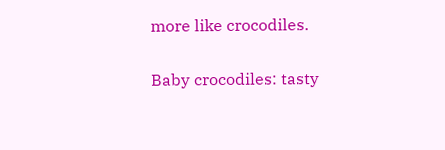more like crocodiles.

Baby crocodiles: tasty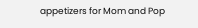appetizers for Mom and Pop